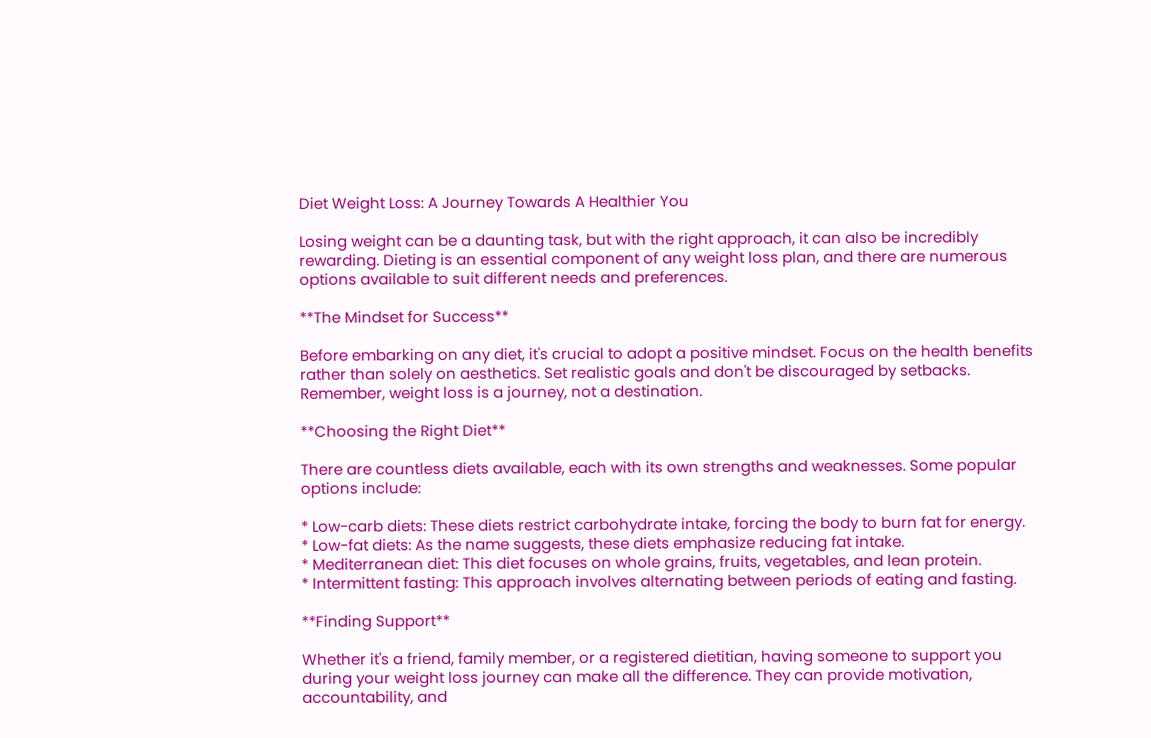Diet Weight Loss: A Journey Towards A Healthier You

Losing weight can be a daunting task, but with the right approach, it can also be incredibly rewarding. Dieting is an essential component of any weight loss plan, and there are numerous options available to suit different needs and preferences.

**The Mindset for Success**

Before embarking on any diet, it's crucial to adopt a positive mindset. Focus on the health benefits rather than solely on aesthetics. Set realistic goals and don't be discouraged by setbacks. Remember, weight loss is a journey, not a destination.

**Choosing the Right Diet**

There are countless diets available, each with its own strengths and weaknesses. Some popular options include:

* Low-carb diets: These diets restrict carbohydrate intake, forcing the body to burn fat for energy.
* Low-fat diets: As the name suggests, these diets emphasize reducing fat intake.
* Mediterranean diet: This diet focuses on whole grains, fruits, vegetables, and lean protein.
* Intermittent fasting: This approach involves alternating between periods of eating and fasting.

**Finding Support**

Whether it's a friend, family member, or a registered dietitian, having someone to support you during your weight loss journey can make all the difference. They can provide motivation, accountability, and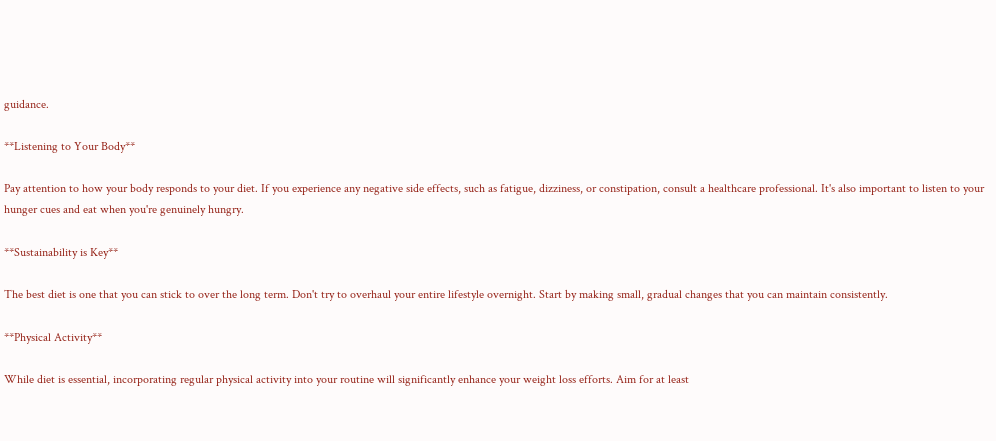guidance.

**Listening to Your Body**

Pay attention to how your body responds to your diet. If you experience any negative side effects, such as fatigue, dizziness, or constipation, consult a healthcare professional. It's also important to listen to your hunger cues and eat when you're genuinely hungry.

**Sustainability is Key**

The best diet is one that you can stick to over the long term. Don't try to overhaul your entire lifestyle overnight. Start by making small, gradual changes that you can maintain consistently.

**Physical Activity**

While diet is essential, incorporating regular physical activity into your routine will significantly enhance your weight loss efforts. Aim for at least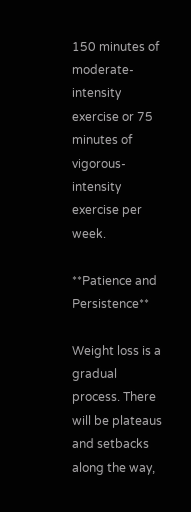150 minutes of moderate-intensity exercise or 75 minutes of vigorous-intensity exercise per week.

**Patience and Persistence**

Weight loss is a gradual process. There will be plateaus and setbacks along the way,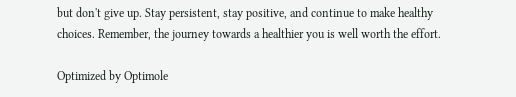but don't give up. Stay persistent, stay positive, and continue to make healthy choices. Remember, the journey towards a healthier you is well worth the effort.

Optimized by Optimole